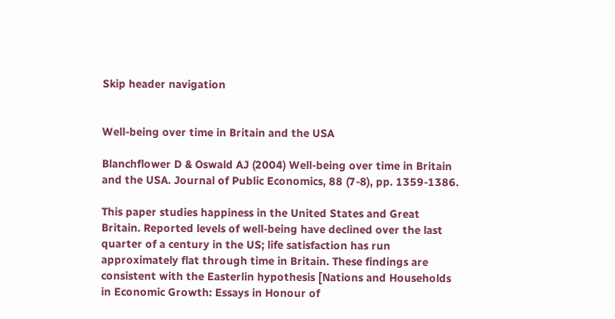Skip header navigation


Well-being over time in Britain and the USA

Blanchflower D & Oswald AJ (2004) Well-being over time in Britain and the USA. Journal of Public Economics, 88 (7-8), pp. 1359-1386.

This paper studies happiness in the United States and Great Britain. Reported levels of well-being have declined over the last quarter of a century in the US; life satisfaction has run approximately flat through time in Britain. These findings are consistent with the Easterlin hypothesis [Nations and Households in Economic Growth: Essays in Honour of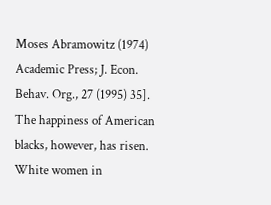Moses Abramowitz (1974) Academic Press; J. Econ. Behav. Org., 27 (1995) 35]. The happiness of American blacks, however, has risen. White women in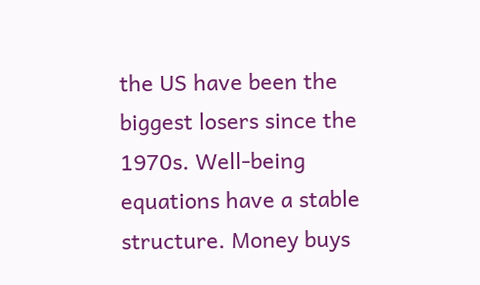the US have been the biggest losers since the 1970s. Well-being equations have a stable structure. Money buys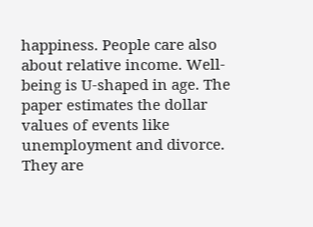happiness. People care also about relative income. Well-being is U-shaped in age. The paper estimates the dollar values of events like unemployment and divorce. They are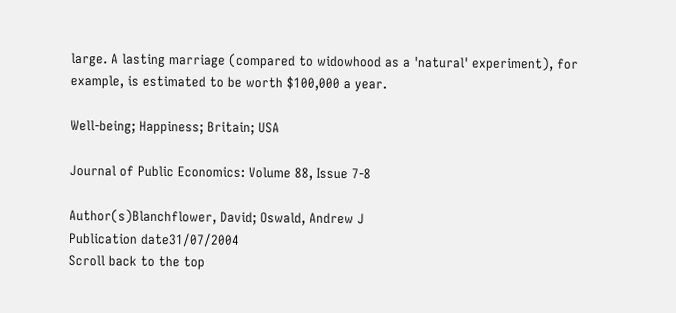large. A lasting marriage (compared to widowhood as a 'natural' experiment), for example, is estimated to be worth $100,000 a year.

Well-being; Happiness; Britain; USA

Journal of Public Economics: Volume 88, Issue 7-8

Author(s)Blanchflower, David; Oswald, Andrew J
Publication date31/07/2004
Scroll back to the top